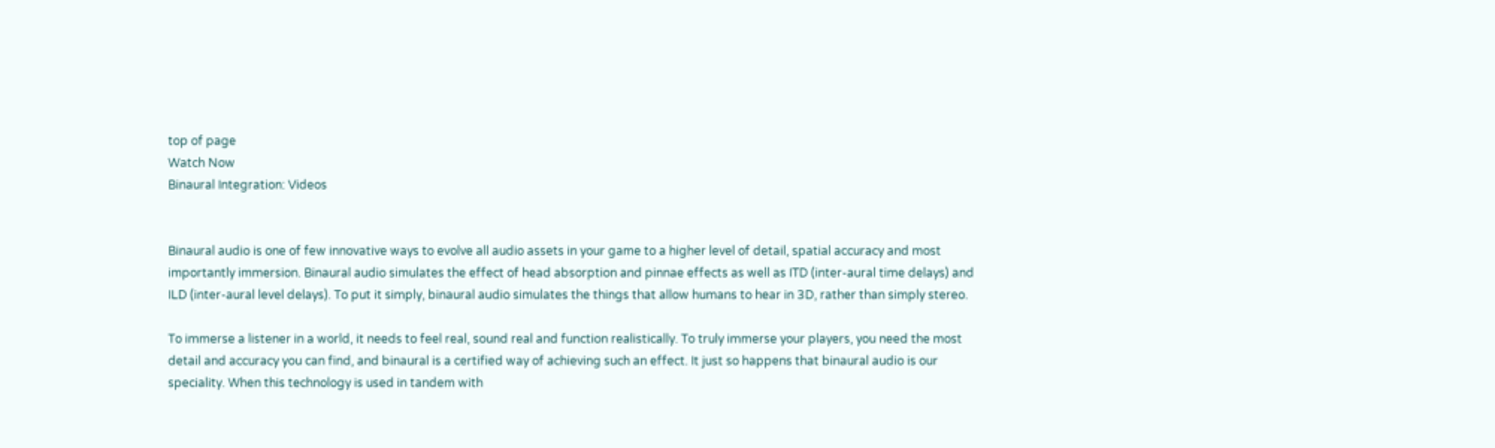top of page
Watch Now
Binaural Integration: Videos


Binaural audio is one of few innovative ways to evolve all audio assets in your game to a higher level of detail, spatial accuracy and most importantly immersion. Binaural audio simulates the effect of head absorption and pinnae effects as well as ITD (inter-aural time delays) and ILD (inter-aural level delays). To put it simply, binaural audio simulates the things that allow humans to hear in 3D, rather than simply stereo.

To immerse a listener in a world, it needs to feel real, sound real and function realistically. To truly immerse your players, you need the most detail and accuracy you can find, and binaural is a certified way of achieving such an effect. It just so happens that binaural audio is our speciality. When this technology is used in tandem with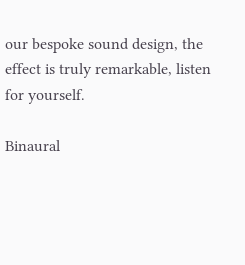our bespoke sound design, the effect is truly remarkable, listen for yourself.

Binaural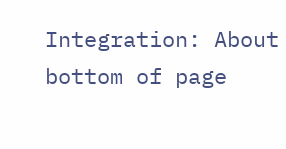Integration: About
bottom of page